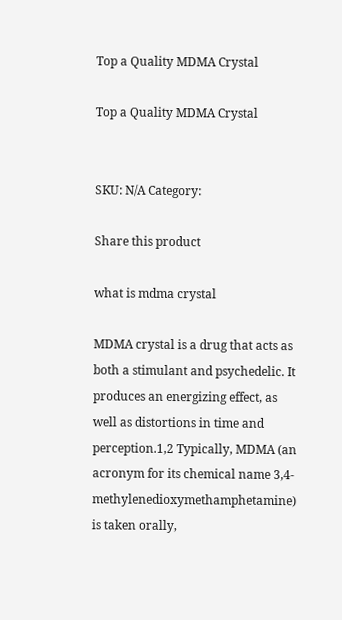Top a Quality MDMA Crystal

Top a Quality MDMA Crystal


SKU: N/A Category:

Share this product

what is mdma crystal

MDMA crystal is a drug that acts as both a stimulant and psychedelic. It produces an energizing effect, as well as distortions in time and perception.1,2 Typically, MDMA (an acronym for its chemical name 3,4-methylenedioxymethamphetamine) is taken orally,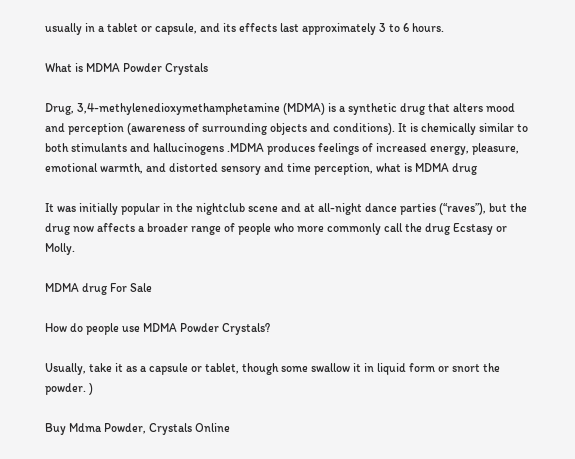usually in a tablet or capsule, and its effects last approximately 3 to 6 hours.

What is MDMA Powder Crystals

Drug, 3,4-methylenedioxymethamphetamine (MDMA) is a synthetic drug that alters mood and perception (awareness of surrounding objects and conditions). It is chemically similar to both stimulants and hallucinogens .MDMA produces feelings of increased energy, pleasure, emotional warmth, and distorted sensory and time perception, what is MDMA drug

It was initially popular in the nightclub scene and at all-night dance parties (“raves”), but the drug now affects a broader range of people who more commonly call the drug Ecstasy or Molly.

MDMA drug For Sale

How do people use MDMA Powder Crystals?

Usually, take it as a capsule or tablet, though some swallow it in liquid form or snort the powder. )

Buy Mdma Powder, Crystals Online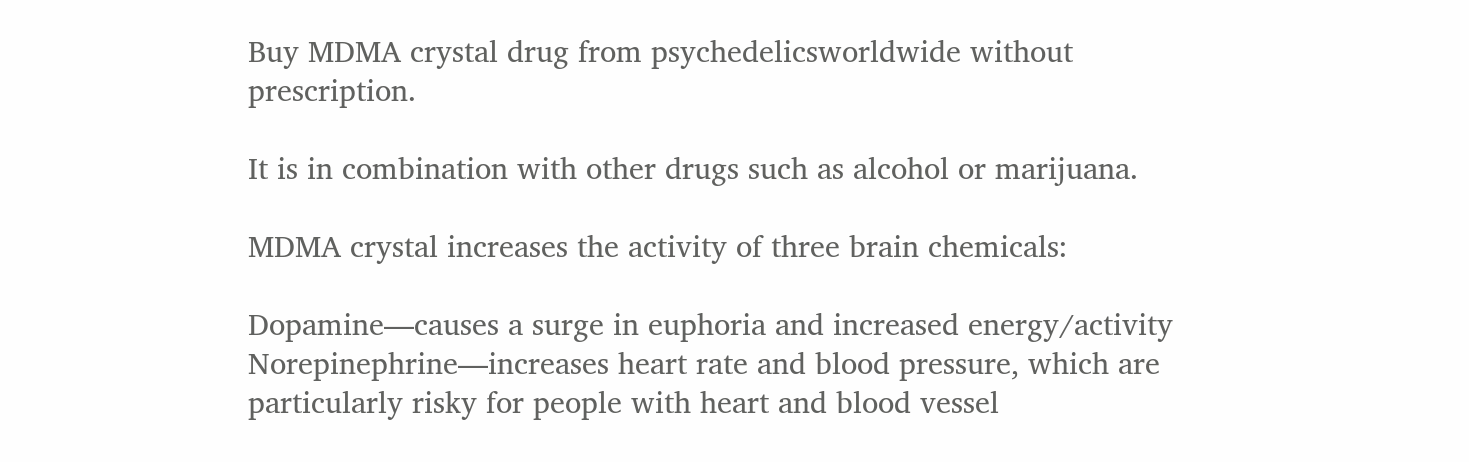Buy MDMA crystal drug from psychedelicsworldwide without prescription.

It is in combination with other drugs such as alcohol or marijuana.

MDMA crystal increases the activity of three brain chemicals:

Dopamine—causes a surge in euphoria and increased energy/activity
Norepinephrine—increases heart rate and blood pressure, which are particularly risky for people with heart and blood vessel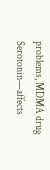problems, MDMA drug
Serotonin—affects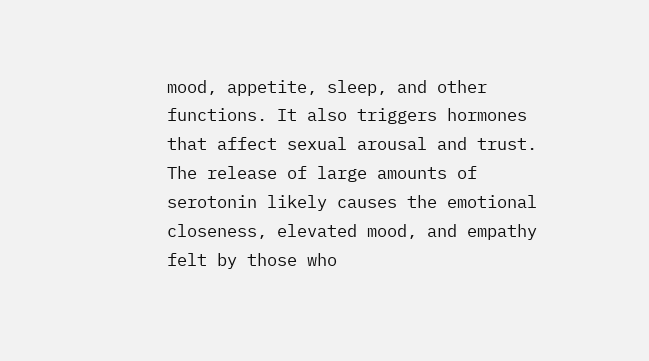mood, appetite, sleep, and other functions. It also triggers hormones that affect sexual arousal and trust. The release of large amounts of serotonin likely causes the emotional closeness, elevated mood, and empathy felt by those who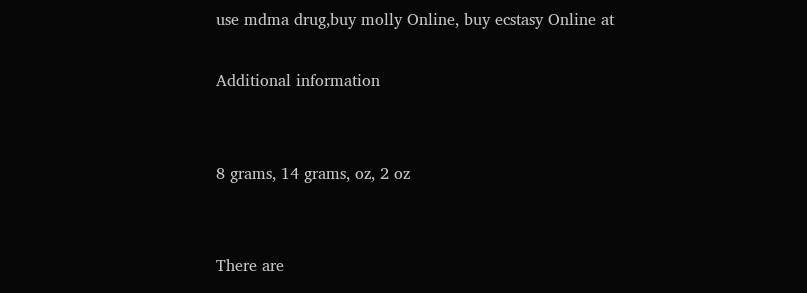use mdma drug,buy molly Online, buy ecstasy Online at

Additional information


8 grams, 14 grams, oz, 2 oz


There are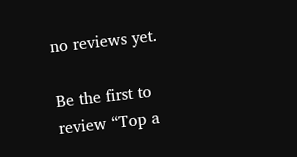no reviews yet.

Be the first to review “Top a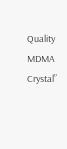Quality MDMA Crystal”